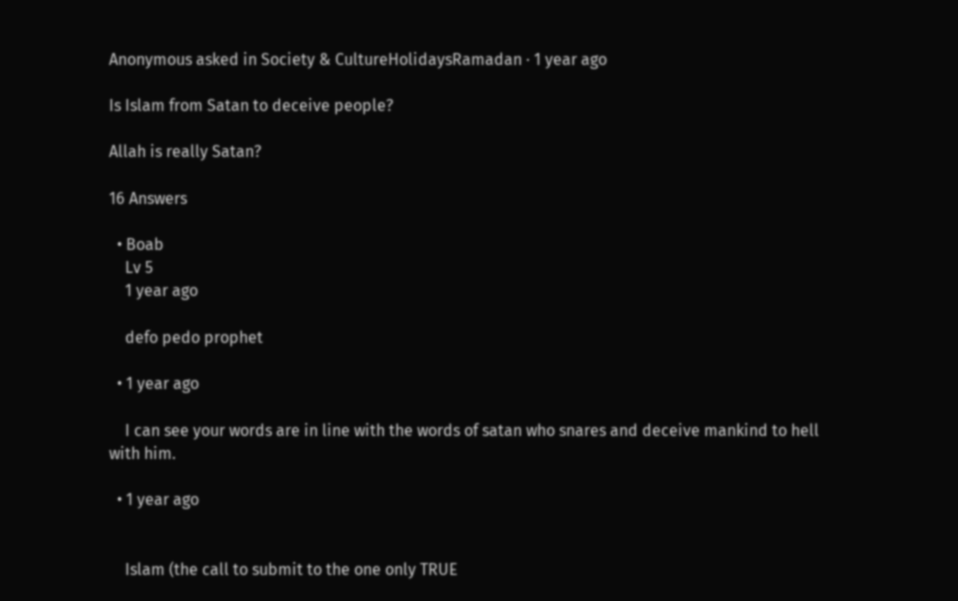Anonymous asked in Society & CultureHolidaysRamadan · 1 year ago

Is Islam from Satan to deceive people?

Allah is really Satan?

16 Answers

  • Boab
    Lv 5
    1 year ago

    defo pedo prophet

  • 1 year ago

    I can see your words are in line with the words of satan who snares and deceive mankind to hell with him.

  • 1 year ago


    Islam (the call to submit to the one only TRUE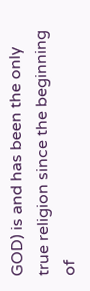GOD) is and has been the only true religion since the beginning of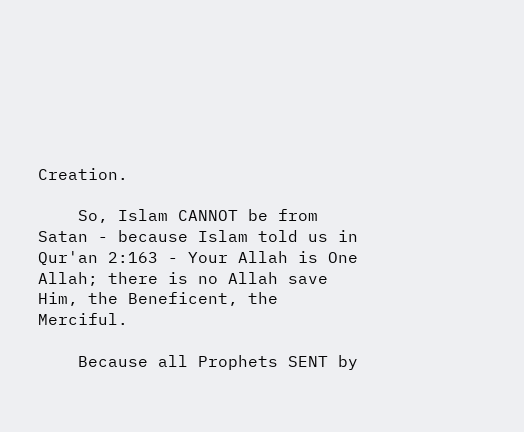Creation.

    So, Islam CANNOT be from Satan - because Islam told us in Qur'an 2:163 - Your Allah is One Allah; there is no Allah save Him, the Beneficent, the Merciful.

    Because all Prophets SENT by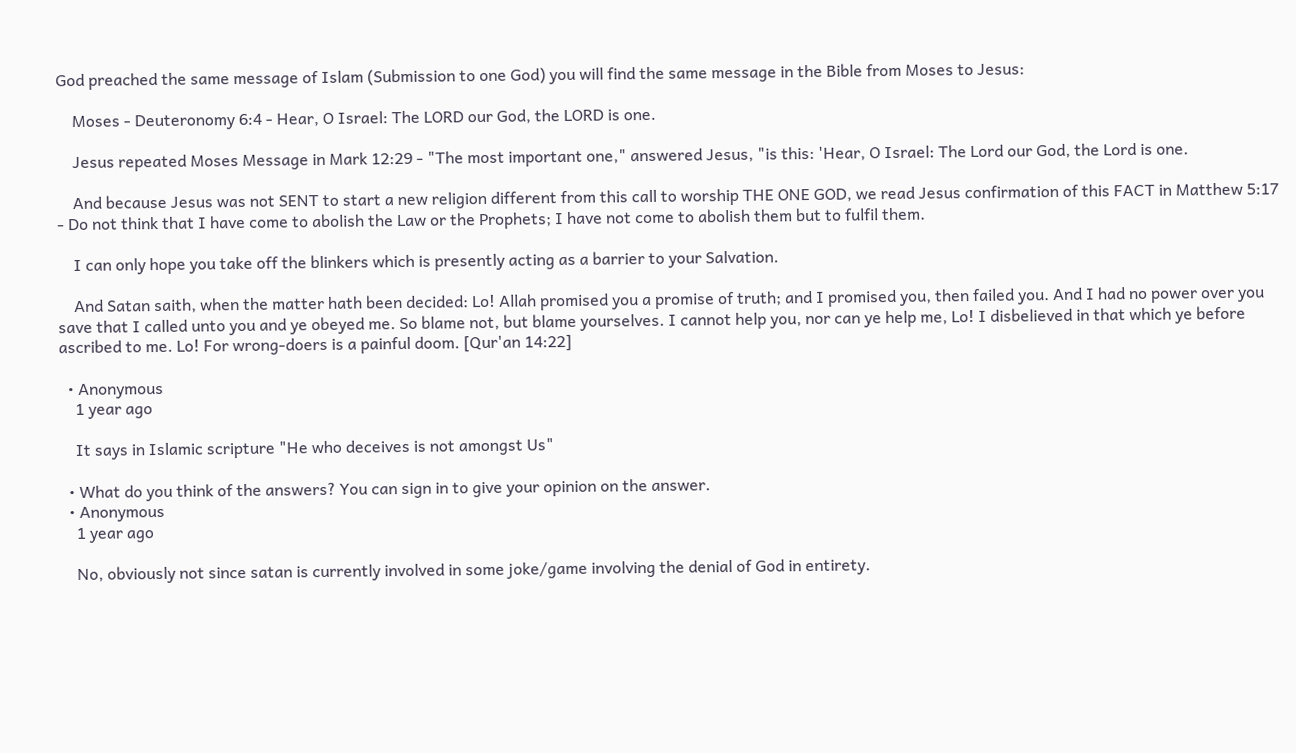God preached the same message of Islam (Submission to one God) you will find the same message in the Bible from Moses to Jesus:

    Moses - Deuteronomy 6:4 - Hear, O Israel: The LORD our God, the LORD is one.

    Jesus repeated Moses Message in Mark 12:29 - "The most important one," answered Jesus, "is this: 'Hear, O Israel: The Lord our God, the Lord is one.

    And because Jesus was not SENT to start a new religion different from this call to worship THE ONE GOD, we read Jesus confirmation of this FACT in Matthew 5:17 - Do not think that I have come to abolish the Law or the Prophets; I have not come to abolish them but to fulfil them.

    I can only hope you take off the blinkers which is presently acting as a barrier to your Salvation.

    And Satan saith, when the matter hath been decided: Lo! Allah promised you a promise of truth; and I promised you, then failed you. And I had no power over you save that I called unto you and ye obeyed me. So blame not, but blame yourselves. I cannot help you, nor can ye help me, Lo! I disbelieved in that which ye before ascribed to me. Lo! For wrong-doers is a painful doom. [Qur'an 14:22]

  • Anonymous
    1 year ago

    It says in Islamic scripture "He who deceives is not amongst Us"

  • What do you think of the answers? You can sign in to give your opinion on the answer.
  • Anonymous
    1 year ago

    No, obviously not since satan is currently involved in some joke/game involving the denial of God in entirety.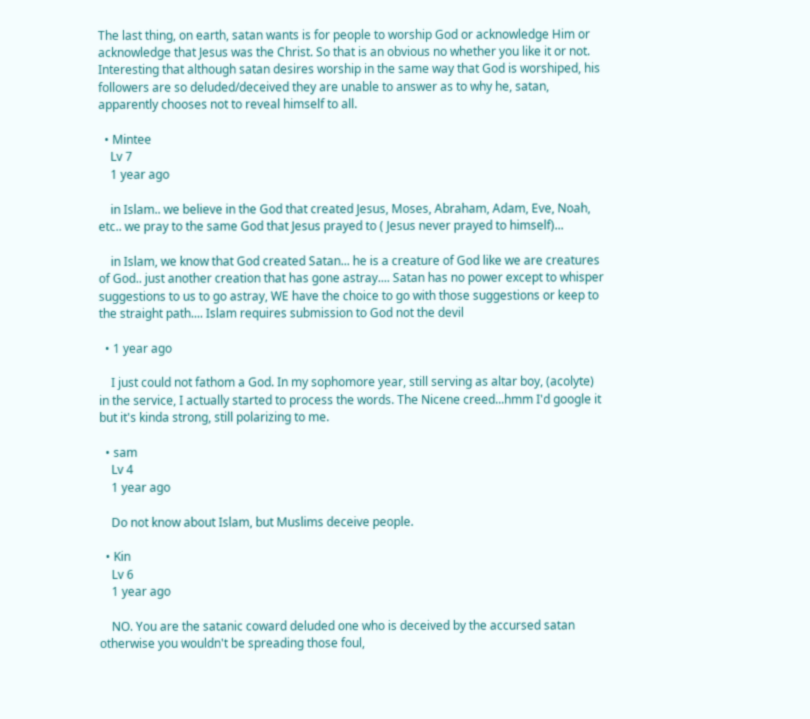The last thing, on earth, satan wants is for people to worship God or acknowledge Him or acknowledge that Jesus was the Christ. So that is an obvious no whether you like it or not. Interesting that although satan desires worship in the same way that God is worshiped, his followers are so deluded/deceived they are unable to answer as to why he, satan, apparently chooses not to reveal himself to all.

  • Mintee
    Lv 7
    1 year ago

    in Islam.. we believe in the God that created Jesus, Moses, Abraham, Adam, Eve, Noah, etc.. we pray to the same God that Jesus prayed to ( Jesus never prayed to himself)...

    in Islam, we know that God created Satan... he is a creature of God like we are creatures of God.. just another creation that has gone astray.... Satan has no power except to whisper suggestions to us to go astray, WE have the choice to go with those suggestions or keep to the straight path.... Islam requires submission to God not the devil

  • 1 year ago

    I just could not fathom a God. In my sophomore year, still serving as altar boy, (acolyte) in the service, I actually started to process the words. The Nicene creed...hmm I'd google it but it's kinda strong, still polarizing to me.

  • sam
    Lv 4
    1 year ago

    Do not know about Islam, but Muslims deceive people.

  • Kin
    Lv 6
    1 year ago

    NO. You are the satanic coward deluded one who is deceived by the accursed satan otherwise you wouldn't be spreading those foul,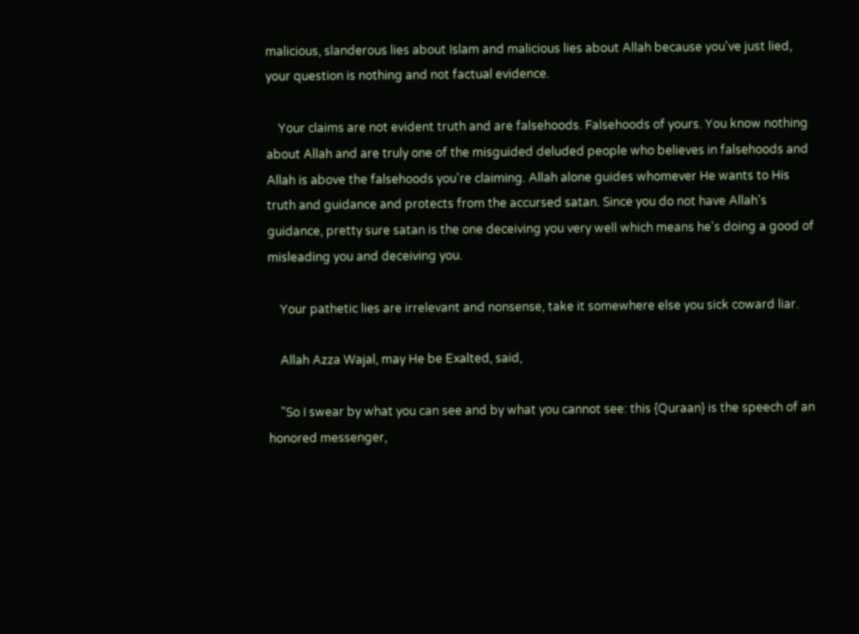malicious, slanderous lies about Islam and malicious lies about Allah because you've just lied, your question is nothing and not factual evidence.

    Your claims are not evident truth and are falsehoods. Falsehoods of yours. You know nothing about Allah and are truly one of the misguided deluded people who believes in falsehoods and Allah is above the falsehoods you're claiming. Allah alone guides whomever He wants to His truth and guidance and protects from the accursed satan. Since you do not have Allah's guidance, pretty sure satan is the one deceiving you very well which means he's doing a good of misleading you and deceiving you.

    Your pathetic lies are irrelevant and nonsense, take it somewhere else you sick coward liar.

    Allah Azza Wajal, may He be Exalted, said,

    "So I swear by what you can see and by what you cannot see: this {Quraan} is the speech of an honored messenger,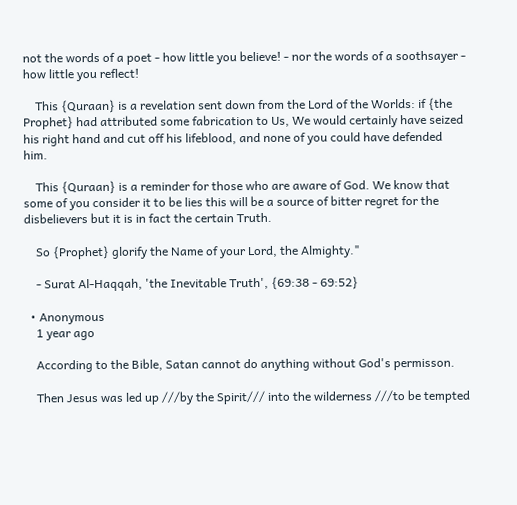not the words of a poet - how little you believe! - nor the words of a soothsayer - how little you reflect!

    This {Quraan} is a revelation sent down from the Lord of the Worlds: if {the Prophet} had attributed some fabrication to Us, We would certainly have seized his right hand and cut off his lifeblood, and none of you could have defended him.

    This {Quraan} is a reminder for those who are aware of God. We know that some of you consider it to be lies this will be a source of bitter regret for the disbelievers but it is in fact the certain Truth.

    So {Prophet} glorify the Name of your Lord, the Almighty."

    - Surat Al-Haqqah, 'the Inevitable Truth', {69:38 - 69:52}

  • Anonymous
    1 year ago

    According to the Bible, Satan cannot do anything without God's permisson.

    Then Jesus was led up ///by the Spirit/// into the wilderness ///to be tempted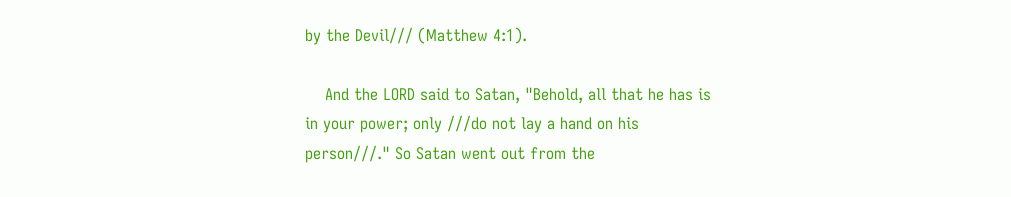by the Devil/// (Matthew 4:1).

    And the LORD said to Satan, "Behold, all that he has is in your power; only ///do not lay a hand on his person///." So Satan went out from the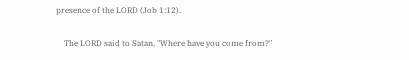presence of the LORD (Job 1:12).

    The LORD said to Satan, "Where have you come from?"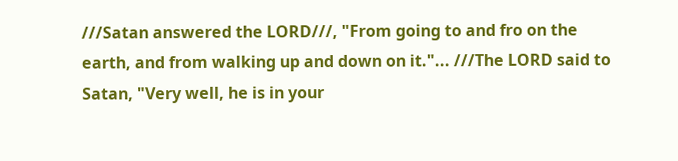///Satan answered the LORD///, "From going to and fro on the earth, and from walking up and down on it."... ///The LORD said to Satan, "Very well, he is in your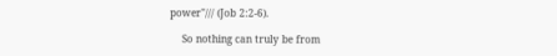power"/// (Job 2:2-6).

    So nothing can truly be from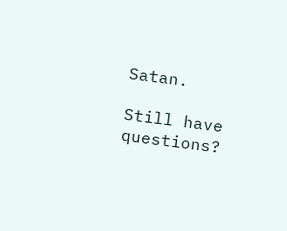Satan.

Still have questions?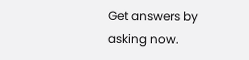Get answers by asking now.